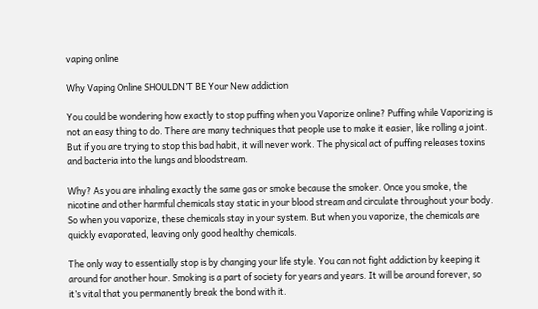vaping online

Why Vaping Online SHOULDN’T BE Your New addiction

You could be wondering how exactly to stop puffing when you Vaporize online? Puffing while Vaporizing is not an easy thing to do. There are many techniques that people use to make it easier, like rolling a joint. But if you are trying to stop this bad habit, it will never work. The physical act of puffing releases toxins and bacteria into the lungs and bloodstream.

Why? As you are inhaling exactly the same gas or smoke because the smoker. Once you smoke, the nicotine and other harmful chemicals stay static in your blood stream and circulate throughout your body. So when you vaporize, these chemicals stay in your system. But when you vaporize, the chemicals are quickly evaporated, leaving only good healthy chemicals.

The only way to essentially stop is by changing your life style. You can not fight addiction by keeping it around for another hour. Smoking is a part of society for years and years. It will be around forever, so it’s vital that you permanently break the bond with it.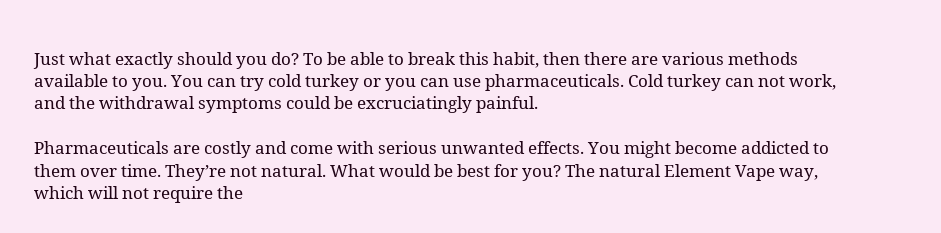Just what exactly should you do? To be able to break this habit, then there are various methods available to you. You can try cold turkey or you can use pharmaceuticals. Cold turkey can not work, and the withdrawal symptoms could be excruciatingly painful.

Pharmaceuticals are costly and come with serious unwanted effects. You might become addicted to them over time. They’re not natural. What would be best for you? The natural Element Vape way, which will not require the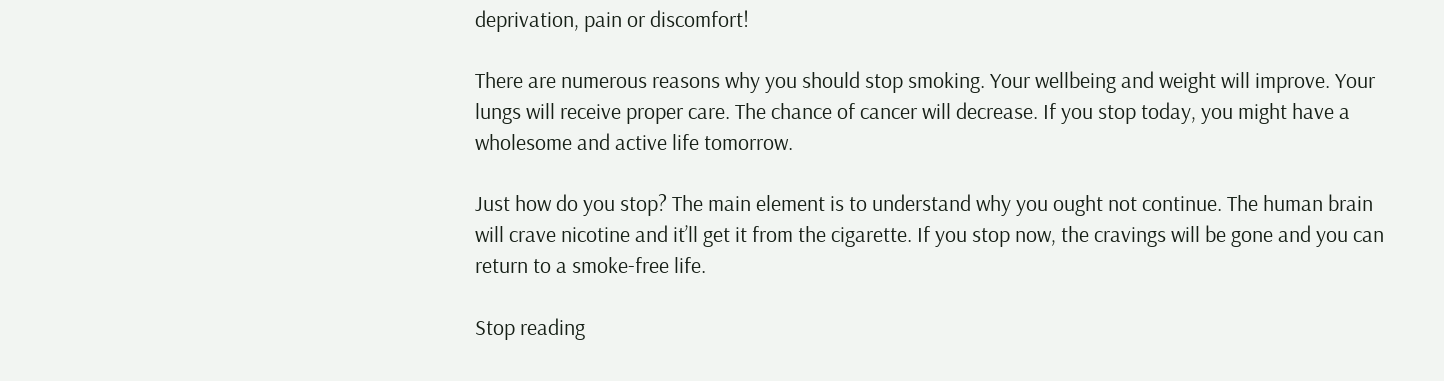deprivation, pain or discomfort!

There are numerous reasons why you should stop smoking. Your wellbeing and weight will improve. Your lungs will receive proper care. The chance of cancer will decrease. If you stop today, you might have a wholesome and active life tomorrow.

Just how do you stop? The main element is to understand why you ought not continue. The human brain will crave nicotine and it’ll get it from the cigarette. If you stop now, the cravings will be gone and you can return to a smoke-free life.

Stop reading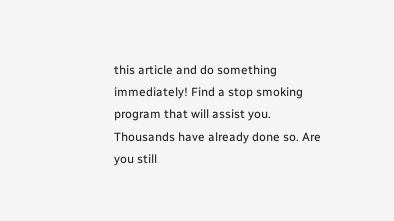this article and do something immediately! Find a stop smoking program that will assist you. Thousands have already done so. Are you still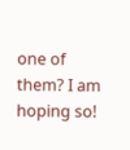one of them? I am hoping so!